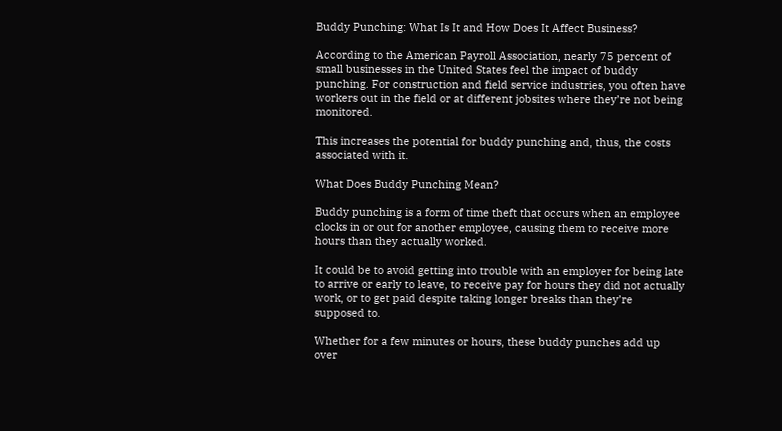Buddy Punching: What Is It and How Does It Affect Business?

According to the American Payroll Association, nearly 75 percent of small businesses in the United States feel the impact of buddy punching. For construction and field service industries, you often have workers out in the field or at different jobsites where they’re not being monitored.

This increases the potential for buddy punching and, thus, the costs associated with it.

What Does Buddy Punching Mean?

Buddy punching is a form of time theft that occurs when an employee clocks in or out for another employee, causing them to receive more hours than they actually worked.

It could be to avoid getting into trouble with an employer for being late to arrive or early to leave, to receive pay for hours they did not actually work, or to get paid despite taking longer breaks than they’re supposed to.

Whether for a few minutes or hours, these buddy punches add up over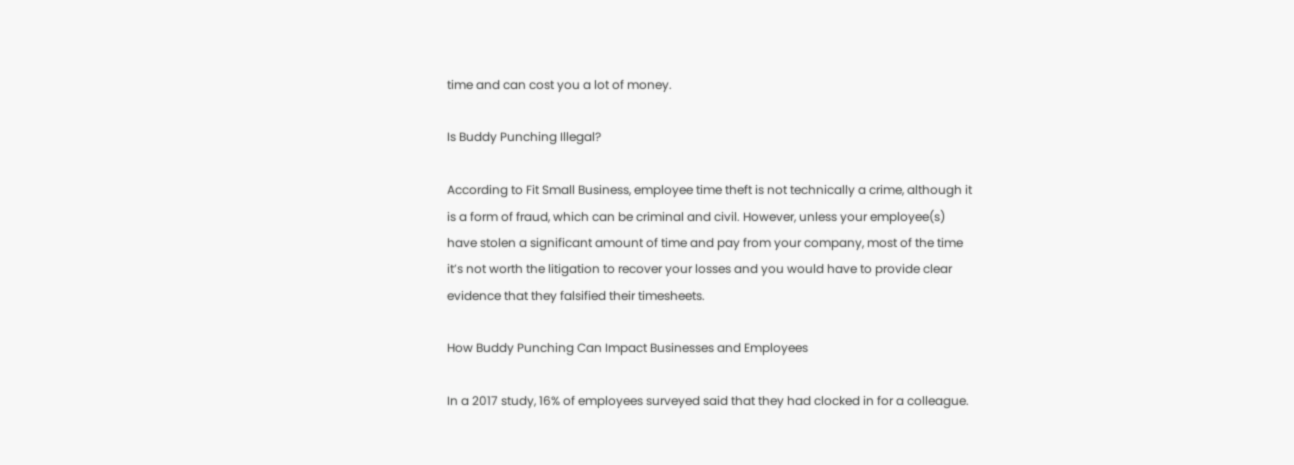time and can cost you a lot of money.

Is Buddy Punching Illegal?

According to Fit Small Business, employee time theft is not technically a crime, although it is a form of fraud, which can be criminal and civil. However, unless your employee(s) have stolen a significant amount of time and pay from your company, most of the time it’s not worth the litigation to recover your losses and you would have to provide clear evidence that they falsified their timesheets.

How Buddy Punching Can Impact Businesses and Employees

In a 2017 study, 16% of employees surveyed said that they had clocked in for a colleague.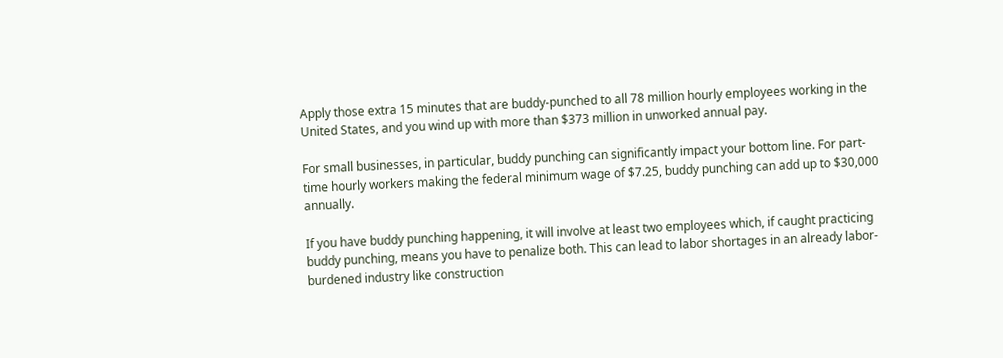Apply those extra 15 minutes that are buddy-punched to all 78 million hourly employees working in the United States, and you wind up with more than $373 million in unworked annual pay.

For small businesses, in particular, buddy punching can significantly impact your bottom line. For part-time hourly workers making the federal minimum wage of $7.25, buddy punching can add up to $30,000 annually.

If you have buddy punching happening, it will involve at least two employees which, if caught practicing buddy punching, means you have to penalize both. This can lead to labor shortages in an already labor-burdened industry like construction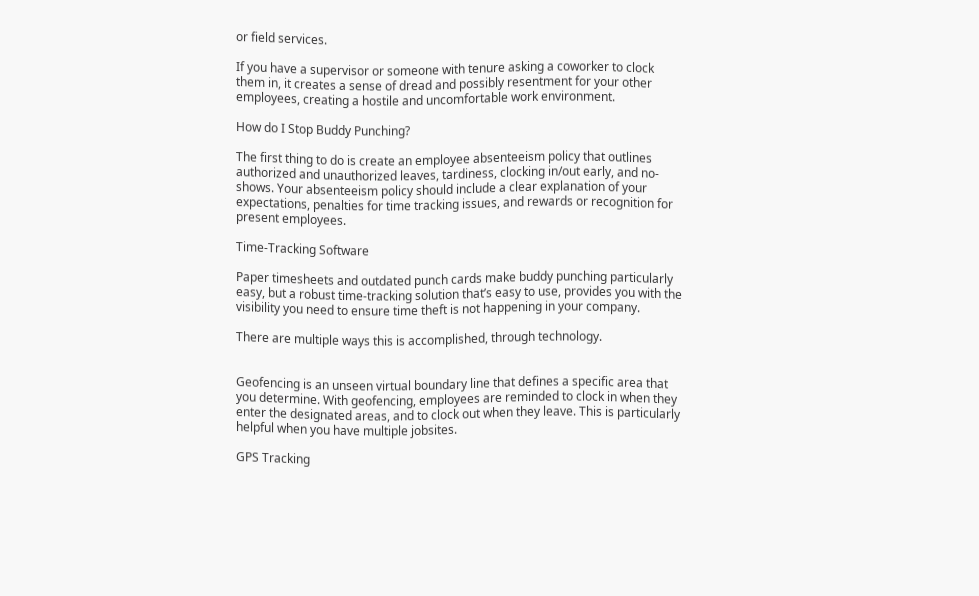or field services.

If you have a supervisor or someone with tenure asking a coworker to clock them in, it creates a sense of dread and possibly resentment for your other employees, creating a hostile and uncomfortable work environment.

How do I Stop Buddy Punching?

The first thing to do is create an employee absenteeism policy that outlines authorized and unauthorized leaves, tardiness, clocking in/out early, and no-shows. Your absenteeism policy should include a clear explanation of your expectations, penalties for time tracking issues, and rewards or recognition for present employees.

Time-Tracking Software

Paper timesheets and outdated punch cards make buddy punching particularly easy, but a robust time-tracking solution that’s easy to use, provides you with the visibility you need to ensure time theft is not happening in your company.

There are multiple ways this is accomplished, through technology.


Geofencing is an unseen virtual boundary line that defines a specific area that you determine. With geofencing, employees are reminded to clock in when they enter the designated areas, and to clock out when they leave. This is particularly helpful when you have multiple jobsites.

GPS Tracking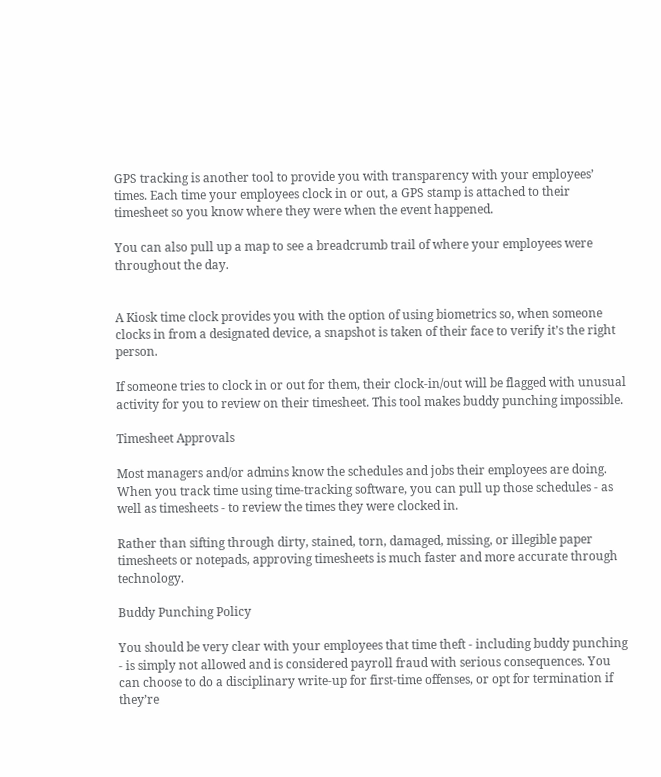GPS tracking is another tool to provide you with transparency with your employees’ times. Each time your employees clock in or out, a GPS stamp is attached to their timesheet so you know where they were when the event happened.

You can also pull up a map to see a breadcrumb trail of where your employees were throughout the day.


A Kiosk time clock provides you with the option of using biometrics so, when someone clocks in from a designated device, a snapshot is taken of their face to verify it’s the right person.

If someone tries to clock in or out for them, their clock-in/out will be flagged with unusual activity for you to review on their timesheet. This tool makes buddy punching impossible.

Timesheet Approvals

Most managers and/or admins know the schedules and jobs their employees are doing. When you track time using time-tracking software, you can pull up those schedules - as well as timesheets - to review the times they were clocked in.

Rather than sifting through dirty, stained, torn, damaged, missing, or illegible paper timesheets or notepads, approving timesheets is much faster and more accurate through technology.

Buddy Punching Policy

You should be very clear with your employees that time theft - including buddy punching - is simply not allowed and is considered payroll fraud with serious consequences. You can choose to do a disciplinary write-up for first-time offenses, or opt for termination if they’re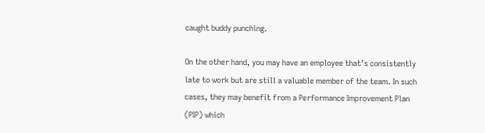caught buddy punching.

On the other hand, you may have an employee that’s consistently late to work but are still a valuable member of the team. In such cases, they may benefit from a Performance Improvement Plan (PIP) which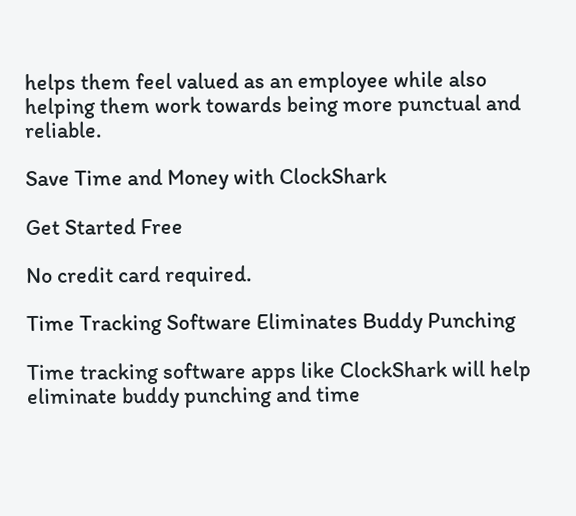helps them feel valued as an employee while also helping them work towards being more punctual and reliable.

Save Time and Money with ClockShark

Get Started Free

No credit card required.

Time Tracking Software Eliminates Buddy Punching

Time tracking software apps like ClockShark will help eliminate buddy punching and time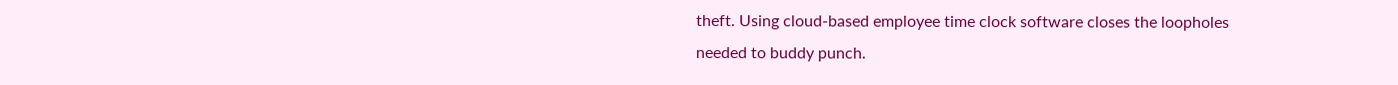theft. Using cloud-based employee time clock software closes the loopholes needed to buddy punch.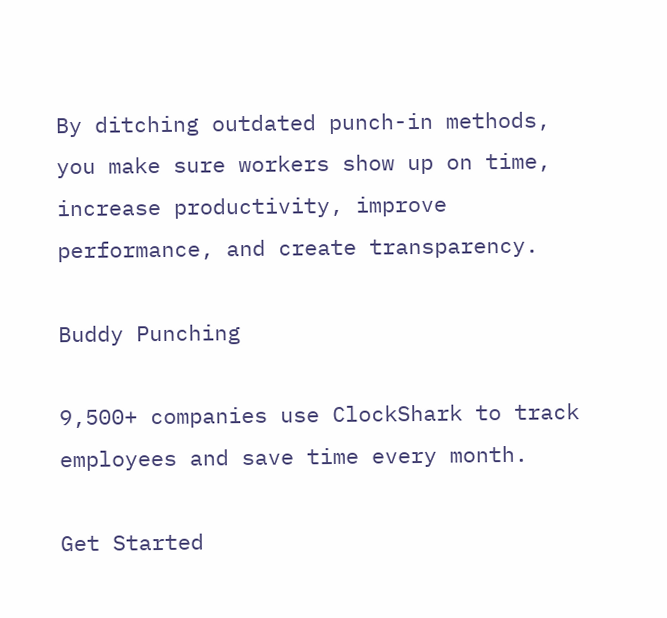By ditching outdated punch-in methods, you make sure workers show up on time, increase productivity, improve performance, and create transparency.

Buddy Punching

9,500+ companies use ClockShark to track employees and save time every month.

Get Started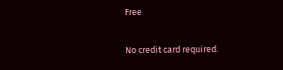Free

No credit card required.